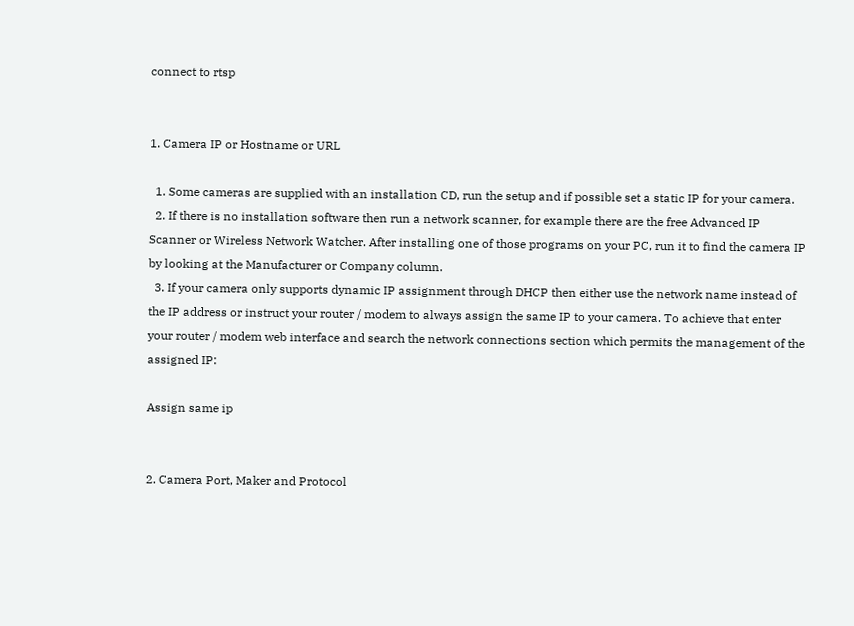connect to rtsp


1. Camera IP or Hostname or URL

  1. Some cameras are supplied with an installation CD, run the setup and if possible set a static IP for your camera.
  2. If there is no installation software then run a network scanner, for example there are the free Advanced IP Scanner or Wireless Network Watcher. After installing one of those programs on your PC, run it to find the camera IP by looking at the Manufacturer or Company column.
  3. If your camera only supports dynamic IP assignment through DHCP then either use the network name instead of the IP address or instruct your router / modem to always assign the same IP to your camera. To achieve that enter your router / modem web interface and search the network connections section which permits the management of the assigned IP:

Assign same ip


2. Camera Port, Maker and Protocol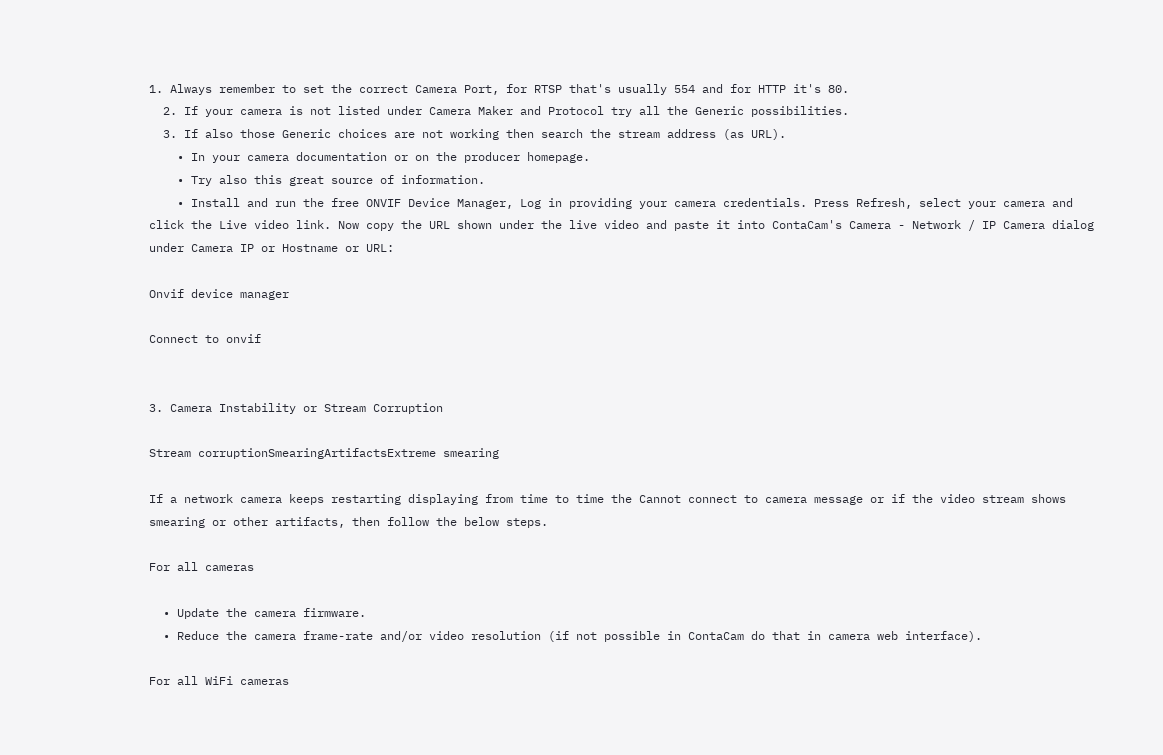1. Always remember to set the correct Camera Port, for RTSP that's usually 554 and for HTTP it's 80.
  2. If your camera is not listed under Camera Maker and Protocol try all the Generic possibilities.
  3. If also those Generic choices are not working then search the stream address (as URL).
    • In your camera documentation or on the producer homepage.
    • Try also this great source of information.
    • Install and run the free ONVIF Device Manager, Log in providing your camera credentials. Press Refresh, select your camera and click the Live video link. Now copy the URL shown under the live video and paste it into ContaCam's Camera - Network / IP Camera dialog under Camera IP or Hostname or URL:

Onvif device manager

Connect to onvif


3. Camera Instability or Stream Corruption

Stream corruptionSmearingArtifactsExtreme smearing

If a network camera keeps restarting displaying from time to time the Cannot connect to camera message or if the video stream shows smearing or other artifacts, then follow the below steps.

For all cameras

  • Update the camera firmware.
  • Reduce the camera frame-rate and/or video resolution (if not possible in ContaCam do that in camera web interface).

For all WiFi cameras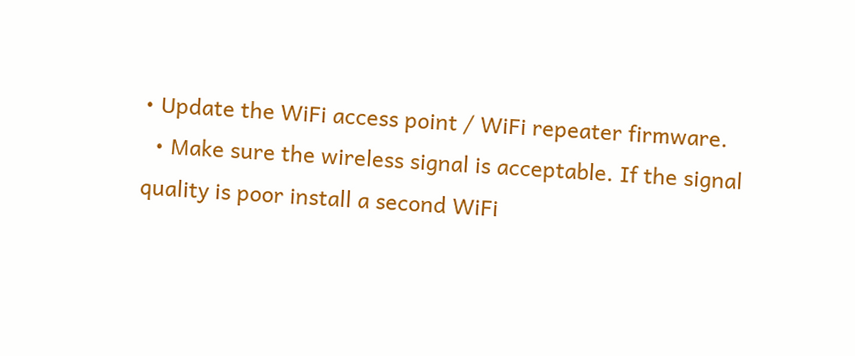• Update the WiFi access point / WiFi repeater firmware.
  • Make sure the wireless signal is acceptable. If the signal quality is poor install a second WiFi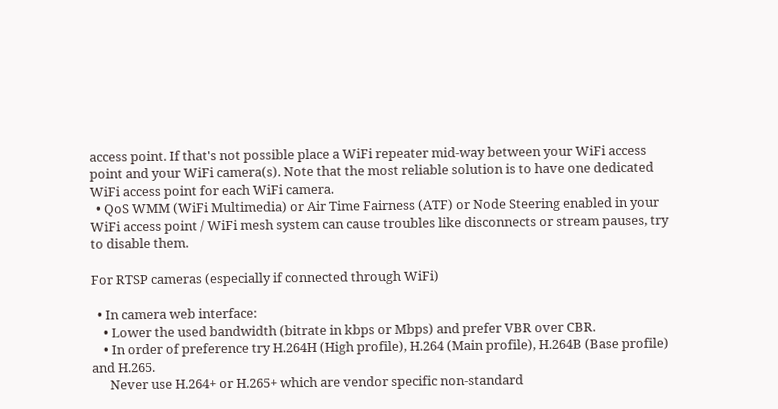access point. If that's not possible place a WiFi repeater mid-way between your WiFi access point and your WiFi camera(s). Note that the most reliable solution is to have one dedicated WiFi access point for each WiFi camera.
  • QoS WMM (WiFi Multimedia) or Air Time Fairness (ATF) or Node Steering enabled in your WiFi access point / WiFi mesh system can cause troubles like disconnects or stream pauses, try to disable them.

For RTSP cameras (especially if connected through WiFi)

  • In camera web interface:
    • Lower the used bandwidth (bitrate in kbps or Mbps) and prefer VBR over CBR.
    • In order of preference try H.264H (High profile), H.264 (Main profile), H.264B (Base profile) and H.265.
      Never use H.264+ or H.265+ which are vendor specific non-standard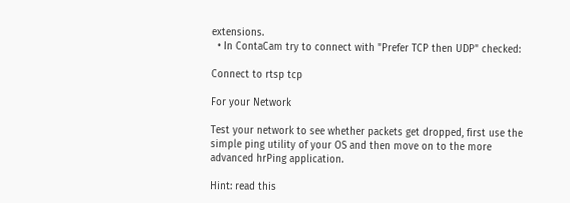extensions.
  • In ContaCam try to connect with "Prefer TCP then UDP" checked:

Connect to rtsp tcp

For your Network

Test your network to see whether packets get dropped, first use the simple ping utility of your OS and then move on to the more advanced hrPing application.

Hint: read this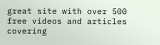great site with over 500 free videos and articles covering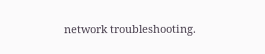network troubleshooting.